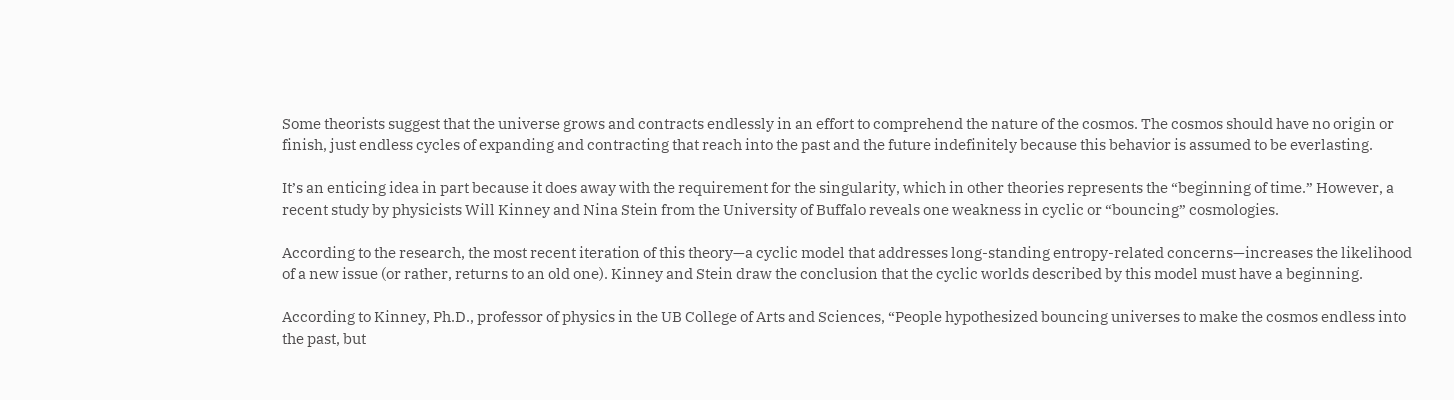Some theorists suggest that the universe grows and contracts endlessly in an effort to comprehend the nature of the cosmos. The cosmos should have no origin or finish, just endless cycles of expanding and contracting that reach into the past and the future indefinitely because this behavior is assumed to be everlasting.

It’s an enticing idea in part because it does away with the requirement for the singularity, which in other theories represents the “beginning of time.” However, a recent study by physicists Will Kinney and Nina Stein from the University of Buffalo reveals one weakness in cyclic or “bouncing” cosmologies.

According to the research, the most recent iteration of this theory—a cyclic model that addresses long-standing entropy-related concerns—increases the likelihood of a new issue (or rather, returns to an old one). Kinney and Stein draw the conclusion that the cyclic worlds described by this model must have a beginning.

According to Kinney, Ph.D., professor of physics in the UB College of Arts and Sciences, “People hypothesized bouncing universes to make the cosmos endless into the past, but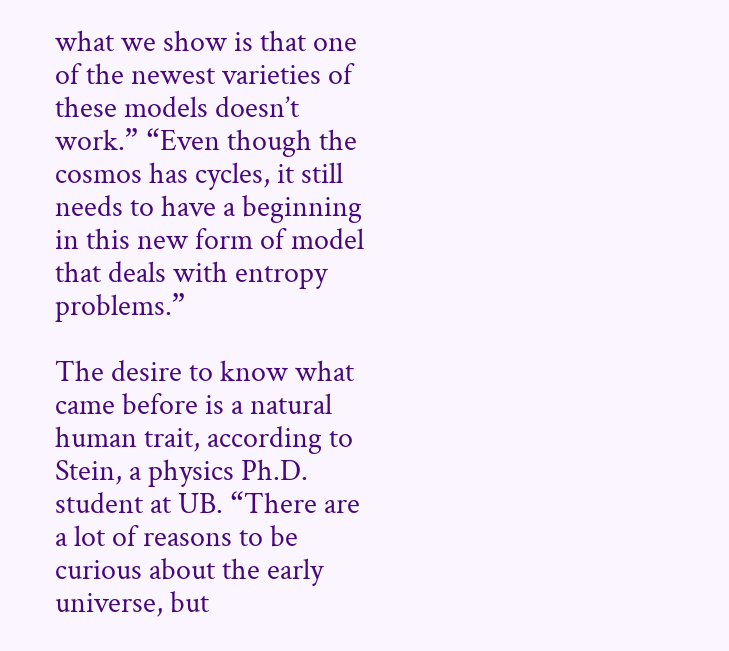what we show is that one of the newest varieties of these models doesn’t work.” “Even though the cosmos has cycles, it still needs to have a beginning in this new form of model that deals with entropy problems.”

The desire to know what came before is a natural human trait, according to Stein, a physics Ph.D. student at UB. “There are a lot of reasons to be curious about the early universe, but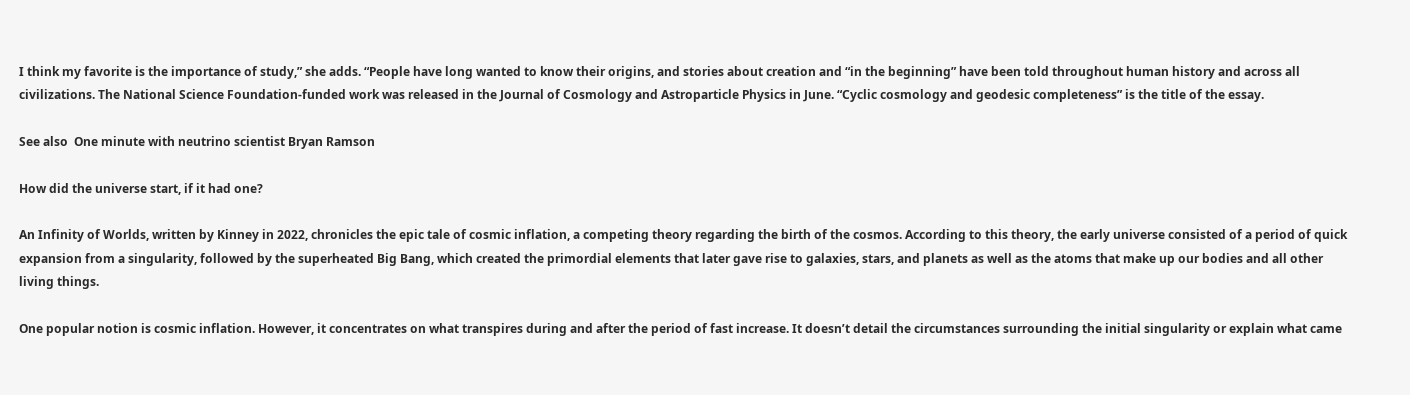I think my favorite is the importance of study,” she adds. “People have long wanted to know their origins, and stories about creation and “in the beginning” have been told throughout human history and across all civilizations. The National Science Foundation-funded work was released in the Journal of Cosmology and Astroparticle Physics in June. “Cyclic cosmology and geodesic completeness” is the title of the essay.

See also  One minute with neutrino scientist Bryan Ramson

How did the universe start, if it had one?

An Infinity of Worlds, written by Kinney in 2022, chronicles the epic tale of cosmic inflation, a competing theory regarding the birth of the cosmos. According to this theory, the early universe consisted of a period of quick expansion from a singularity, followed by the superheated Big Bang, which created the primordial elements that later gave rise to galaxies, stars, and planets as well as the atoms that make up our bodies and all other living things.

One popular notion is cosmic inflation. However, it concentrates on what transpires during and after the period of fast increase. It doesn’t detail the circumstances surrounding the initial singularity or explain what came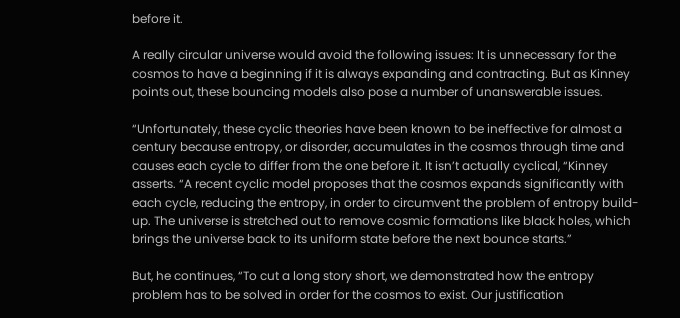before it.

A really circular universe would avoid the following issues: It is unnecessary for the cosmos to have a beginning if it is always expanding and contracting. But as Kinney points out, these bouncing models also pose a number of unanswerable issues.

“Unfortunately, these cyclic theories have been known to be ineffective for almost a century because entropy, or disorder, accumulates in the cosmos through time and causes each cycle to differ from the one before it. It isn’t actually cyclical, “Kinney asserts. “A recent cyclic model proposes that the cosmos expands significantly with each cycle, reducing the entropy, in order to circumvent the problem of entropy build-up. The universe is stretched out to remove cosmic formations like black holes, which brings the universe back to its uniform state before the next bounce starts.”

But, he continues, “To cut a long story short, we demonstrated how the entropy problem has to be solved in order for the cosmos to exist. Our justification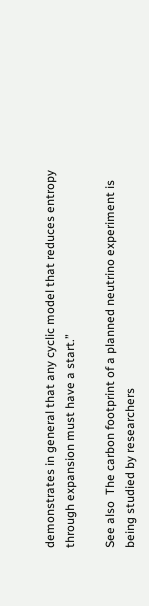demonstrates in general that any cyclic model that reduces entropy through expansion must have a start.”

See also  The carbon footprint of a planned neutrino experiment is being studied by researchers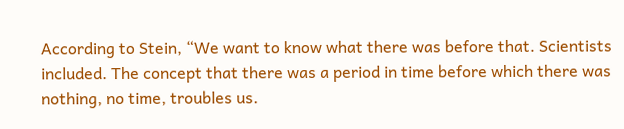According to Stein, “We want to know what there was before that. Scientists included. The concept that there was a period in time before which there was nothing, no time, troubles us.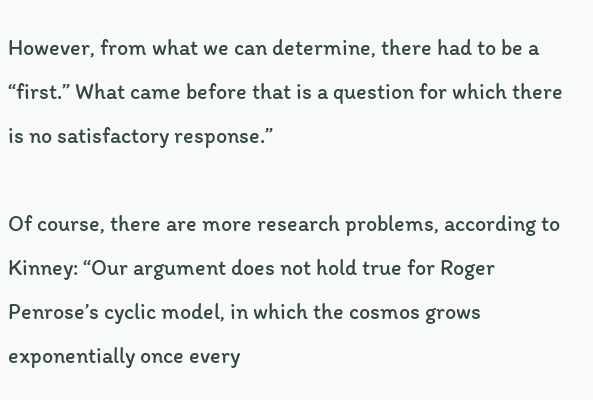However, from what we can determine, there had to be a “first.” What came before that is a question for which there is no satisfactory response.”

Of course, there are more research problems, according to Kinney: “Our argument does not hold true for Roger Penrose’s cyclic model, in which the cosmos grows exponentially once every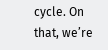cycle. On that, we’re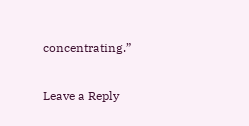concentrating.”

Leave a Reply